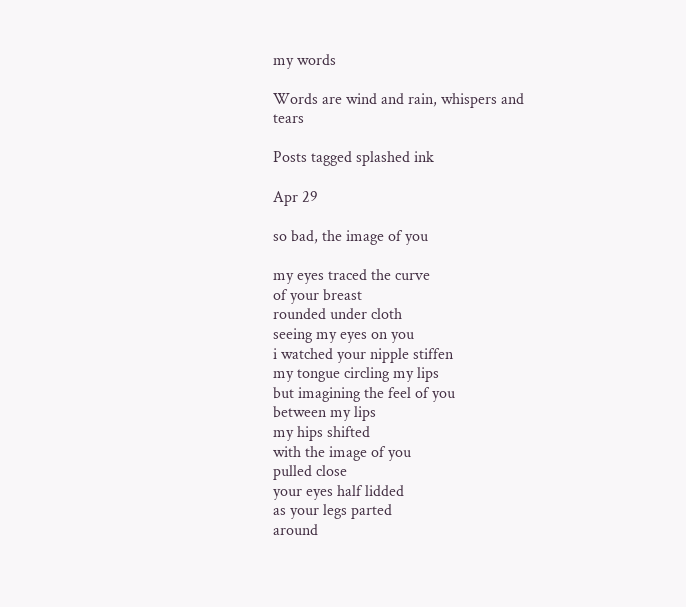my words

Words are wind and rain, whispers and tears

Posts tagged splashed ink

Apr 29

so bad, the image of you

my eyes traced the curve
of your breast
rounded under cloth
seeing my eyes on you
i watched your nipple stiffen
my tongue circling my lips
but imagining the feel of you
between my lips
my hips shifted
with the image of you
pulled close
your eyes half lidded
as your legs parted
around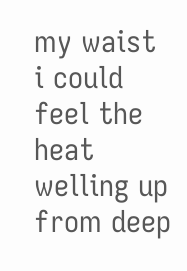my waist
i could feel the heat
welling up from deep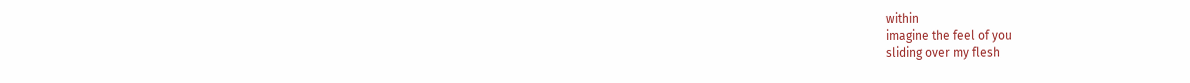within
imagine the feel of you
sliding over my flesh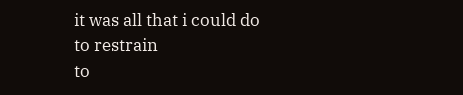it was all that i could do
to restrain
to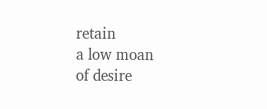retain
a low moan
of desire